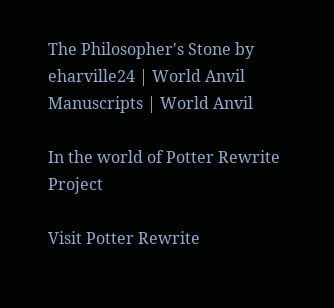The Philosopher's Stone by eharville24 | World Anvil Manuscripts | World Anvil

In the world of Potter Rewrite Project

Visit Potter Rewrite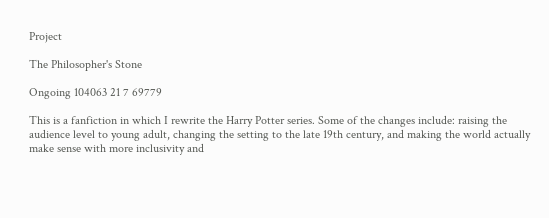Project

The Philosopher's Stone

Ongoing 104063 21 7 69779

This is a fanfiction in which I rewrite the Harry Potter series. Some of the changes include: raising the audience level to young adult, changing the setting to the late 19th century, and making the world actually make sense with more inclusivity and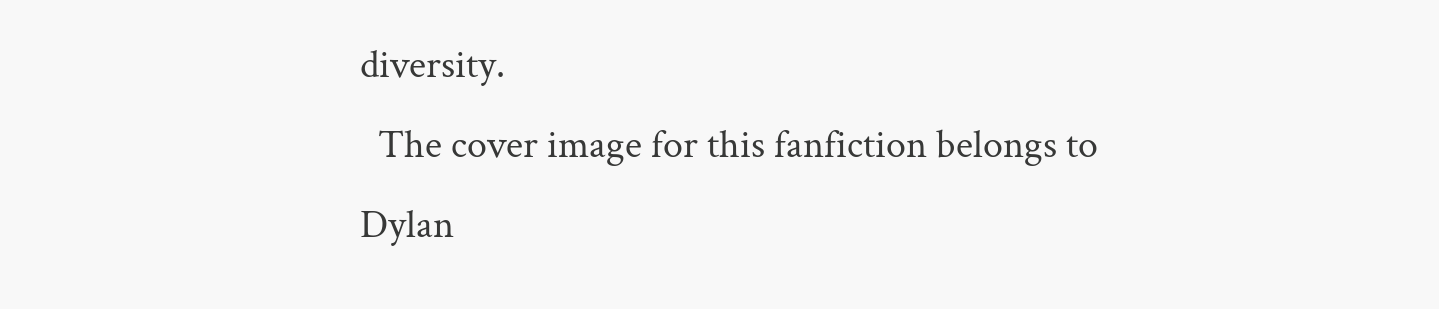diversity.
  The cover image for this fanfiction belongs to Dylan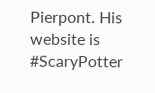Pierpont. His website is #ScaryPotter